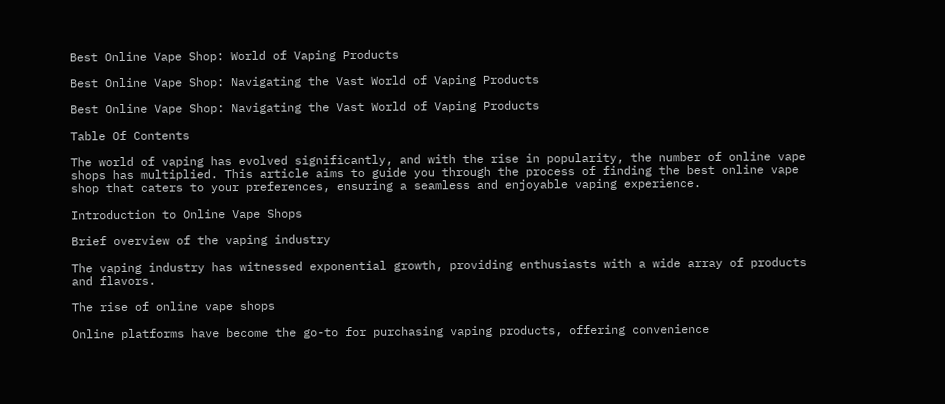Best Online Vape Shop: World of Vaping Products

Best Online Vape Shop: Navigating the Vast World of Vaping Products

Best Online Vape Shop: Navigating the Vast World of Vaping Products

Table Of Contents

The world of vaping has evolved significantly, and with the rise in popularity, the number of online vape shops has multiplied. This article aims to guide you through the process of finding the best online vape shop that caters to your preferences, ensuring a seamless and enjoyable vaping experience.

Introduction to Online Vape Shops

Brief overview of the vaping industry

The vaping industry has witnessed exponential growth, providing enthusiasts with a wide array of products and flavors.

The rise of online vape shops

Online platforms have become the go-to for purchasing vaping products, offering convenience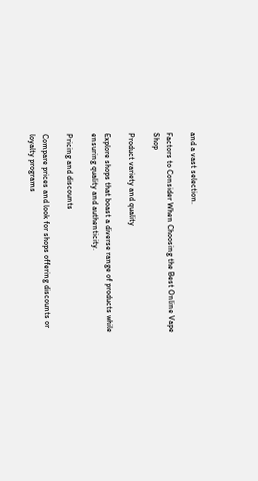and a vast selection.

Factors to Consider When Choosing the Best Online Vape Shop

Product variety and quality

Explore shops that boast a diverse range of products while ensuring quality and authenticity.

Pricing and discounts

Compare prices and look for shops offering discounts or loyalty programs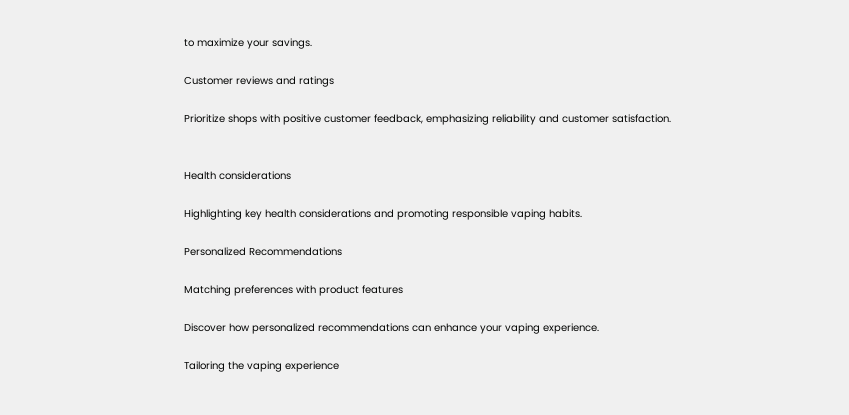to maximize your savings.

Customer reviews and ratings

Prioritize shops with positive customer feedback, emphasizing reliability and customer satisfaction.


Health considerations

Highlighting key health considerations and promoting responsible vaping habits.

Personalized Recommendations

Matching preferences with product features

Discover how personalized recommendations can enhance your vaping experience.

Tailoring the vaping experience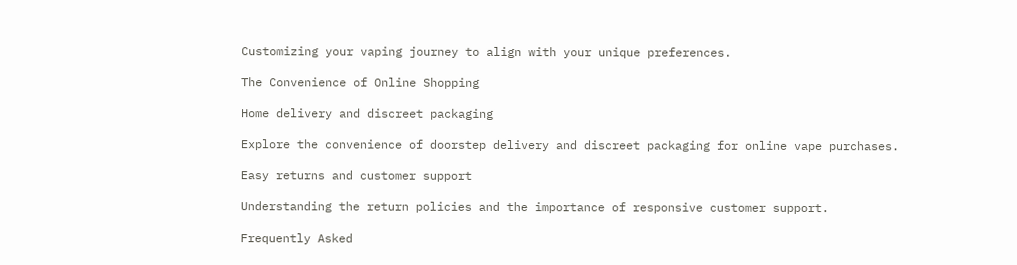Customizing your vaping journey to align with your unique preferences.

The Convenience of Online Shopping

Home delivery and discreet packaging

Explore the convenience of doorstep delivery and discreet packaging for online vape purchases.

Easy returns and customer support

Understanding the return policies and the importance of responsive customer support.

Frequently Asked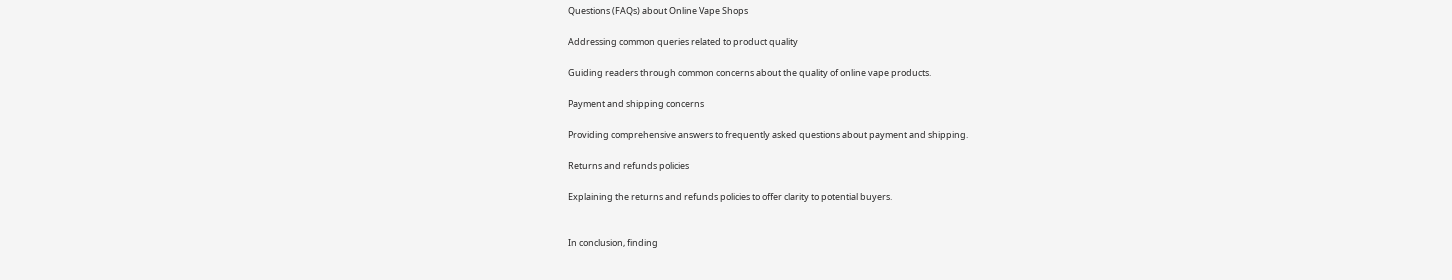Questions (FAQs) about Online Vape Shops

Addressing common queries related to product quality

Guiding readers through common concerns about the quality of online vape products.

Payment and shipping concerns

Providing comprehensive answers to frequently asked questions about payment and shipping.

Returns and refunds policies

Explaining the returns and refunds policies to offer clarity to potential buyers.


In conclusion, finding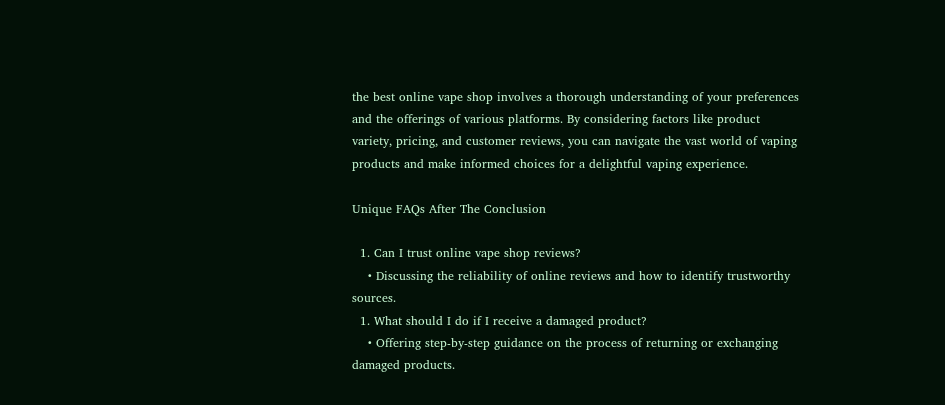the best online vape shop involves a thorough understanding of your preferences and the offerings of various platforms. By considering factors like product variety, pricing, and customer reviews, you can navigate the vast world of vaping products and make informed choices for a delightful vaping experience.

Unique FAQs After The Conclusion

  1. Can I trust online vape shop reviews?
    • Discussing the reliability of online reviews and how to identify trustworthy sources.
  1. What should I do if I receive a damaged product?
    • Offering step-by-step guidance on the process of returning or exchanging damaged products.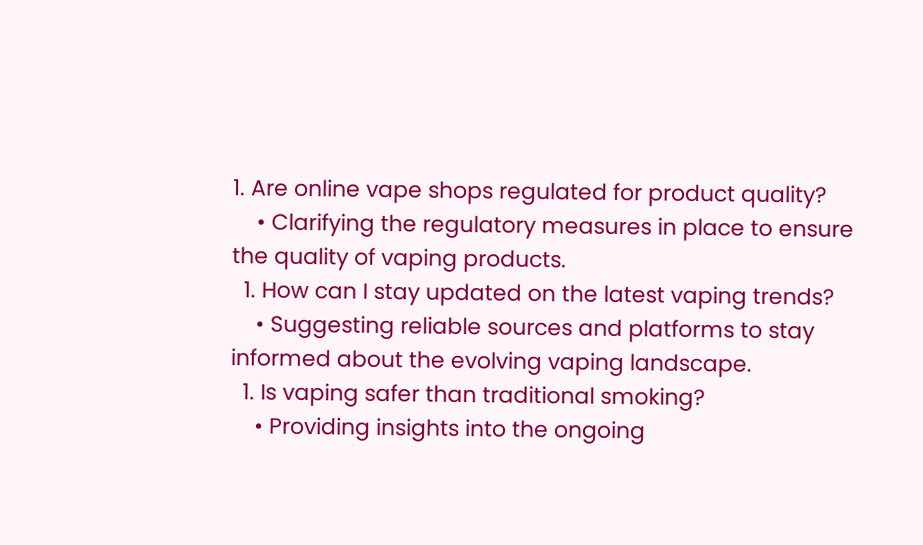1. Are online vape shops regulated for product quality?
    • Clarifying the regulatory measures in place to ensure the quality of vaping products.
  1. How can I stay updated on the latest vaping trends?
    • Suggesting reliable sources and platforms to stay informed about the evolving vaping landscape.
  1. Is vaping safer than traditional smoking?
    • Providing insights into the ongoing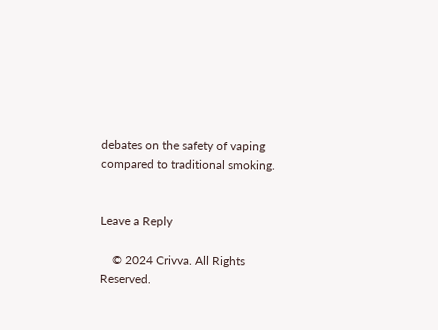debates on the safety of vaping compared to traditional smoking.


Leave a Reply

    © 2024 Crivva. All Rights Reserved.